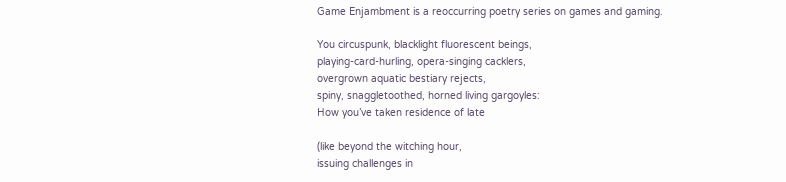Game Enjambment is a reoccurring poetry series on games and gaming.

You circuspunk, blacklight fluorescent beings,
playing-card-hurling, opera-singing cacklers,
overgrown aquatic bestiary rejects,
spiny, snaggletoothed, horned living gargoyles:
How you’ve taken residence of late

(like beyond the witching hour,
issuing challenges in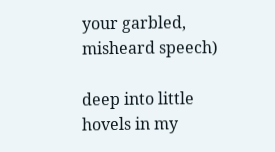your garbled, misheard speech)

deep into little hovels in my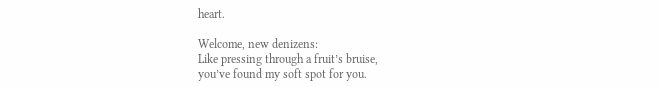heart.

Welcome, new denizens:
Like pressing through a fruit’s bruise,
you’ve found my soft spot for you.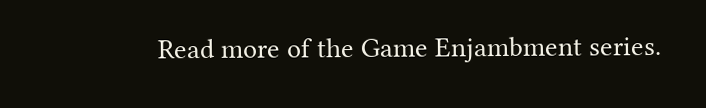Read more of the Game Enjambment series.